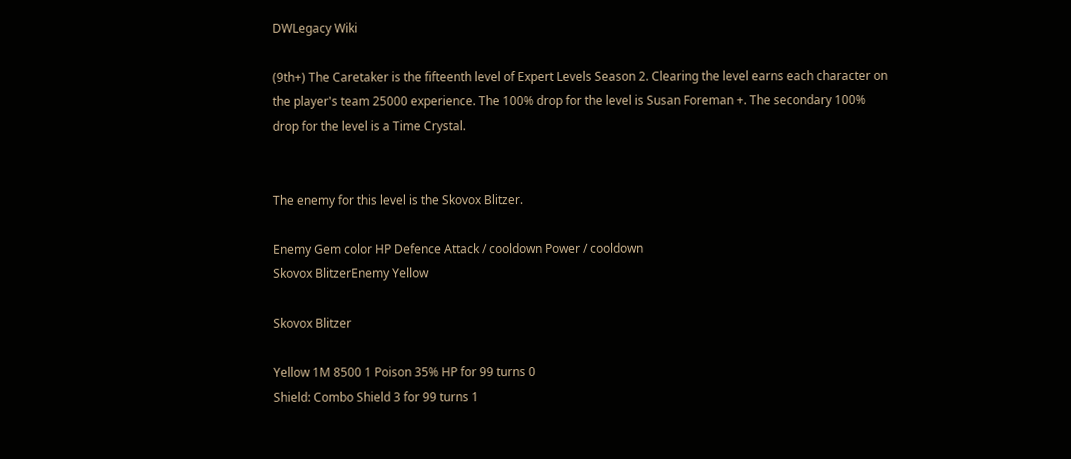DWLegacy Wiki

(9th+) The Caretaker is the fifteenth level of Expert Levels Season 2. Clearing the level earns each character on the player's team 25000 experience. The 100% drop for the level is Susan Foreman +. The secondary 100% drop for the level is a Time Crystal.


The enemy for this level is the Skovox Blitzer.

Enemy Gem color HP Defence Attack / cooldown Power / cooldown
Skovox BlitzerEnemy Yellow

Skovox Blitzer

Yellow 1M 8500 1 Poison 35% HP for 99 turns 0
Shield: Combo Shield 3 for 99 turns 1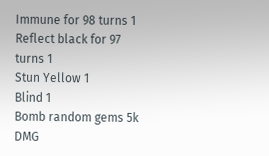Immune for 98 turns 1
Reflect black for 97 turns 1
Stun Yellow 1
Blind 1
Bomb random gems 5k DMG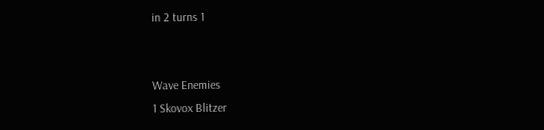in 2 turns 1


Wave Enemies
1 Skovox Blitzer